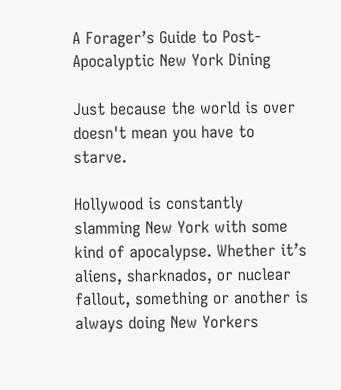A Forager’s Guide to Post-Apocalyptic New York Dining

Just because the world is over doesn't mean you have to starve.

Hollywood is constantly slamming New York with some kind of apocalypse. Whether it’s aliens, sharknados, or nuclear fallout, something or another is always doing New Yorkers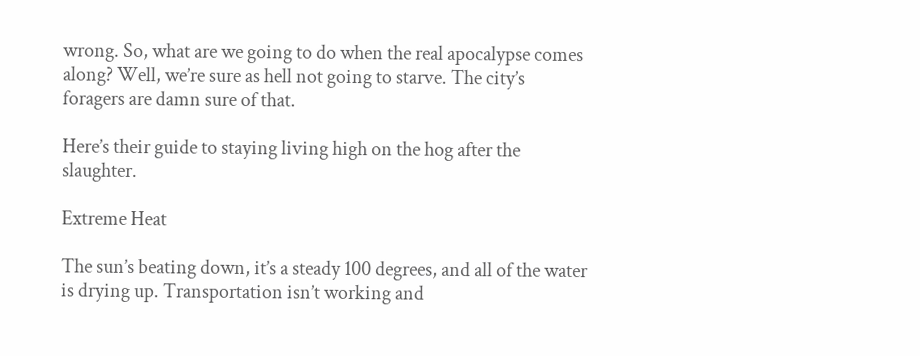wrong. So, what are we going to do when the real apocalypse comes along? Well, we’re sure as hell not going to starve. The city’s foragers are damn sure of that.

Here’s their guide to staying living high on the hog after the slaughter.

Extreme Heat

The sun’s beating down, it’s a steady 100 degrees, and all of the water is drying up. Transportation isn’t working and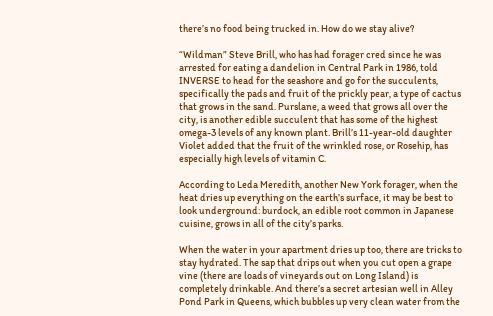there’s no food being trucked in. How do we stay alive?

“Wildman” Steve Brill, who has had forager cred since he was arrested for eating a dandelion in Central Park in 1986, told INVERSE to head for the seashore and go for the succulents, specifically the pads and fruit of the prickly pear, a type of cactus that grows in the sand. Purslane, a weed that grows all over the city, is another edible succulent that has some of the highest omega-3 levels of any known plant. Brill’s 11-year-old daughter Violet added that the fruit of the wrinkled rose, or Rosehip, has especially high levels of vitamin C.

According to Leda Meredith, another New York forager, when the heat dries up everything on the earth’s surface, it may be best to look underground: burdock, an edible root common in Japanese cuisine, grows in all of the city’s parks.

When the water in your apartment dries up too, there are tricks to stay hydrated. The sap that drips out when you cut open a grape vine (there are loads of vineyards out on Long Island) is completely drinkable. And there’s a secret artesian well in Alley Pond Park in Queens, which bubbles up very clean water from the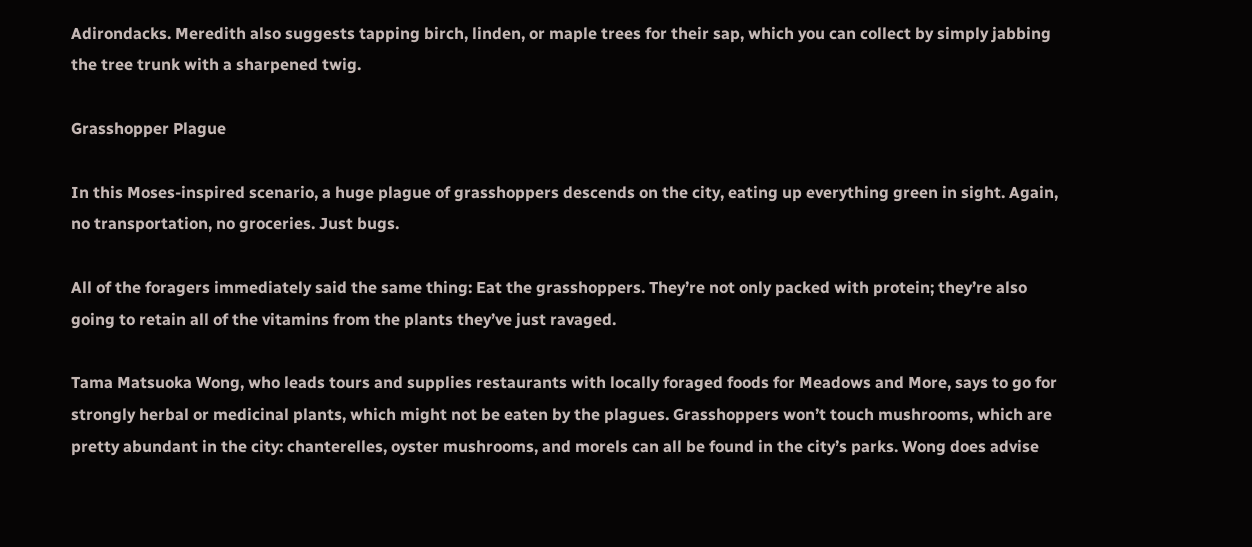Adirondacks. Meredith also suggests tapping birch, linden, or maple trees for their sap, which you can collect by simply jabbing the tree trunk with a sharpened twig.

Grasshopper Plague

In this Moses-inspired scenario, a huge plague of grasshoppers descends on the city, eating up everything green in sight. Again, no transportation, no groceries. Just bugs.

All of the foragers immediately said the same thing: Eat the grasshoppers. They’re not only packed with protein; they’re also going to retain all of the vitamins from the plants they’ve just ravaged.

Tama Matsuoka Wong, who leads tours and supplies restaurants with locally foraged foods for Meadows and More, says to go for strongly herbal or medicinal plants, which might not be eaten by the plagues. Grasshoppers won’t touch mushrooms, which are pretty abundant in the city: chanterelles, oyster mushrooms, and morels can all be found in the city’s parks. Wong does advise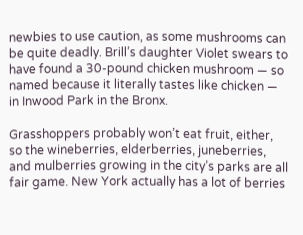newbies to use caution, as some mushrooms can be quite deadly. Brill’s daughter Violet swears to have found a 30-pound chicken mushroom — so named because it literally tastes like chicken — in Inwood Park in the Bronx.

Grasshoppers probably won’t eat fruit, either, so the wineberries, elderberries, juneberries, and mulberries growing in the city’s parks are all fair game. New York actually has a lot of berries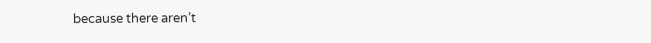because there aren’t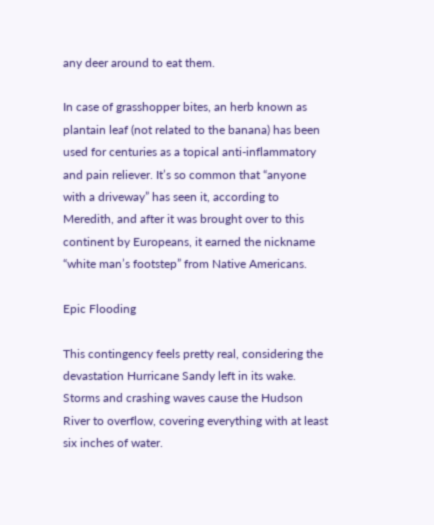any deer around to eat them.

In case of grasshopper bites, an herb known as plantain leaf (not related to the banana) has been used for centuries as a topical anti-inflammatory and pain reliever. It’s so common that “anyone with a driveway” has seen it, according to Meredith, and after it was brought over to this continent by Europeans, it earned the nickname “white man’s footstep” from Native Americans.

Epic Flooding

This contingency feels pretty real, considering the devastation Hurricane Sandy left in its wake. Storms and crashing waves cause the Hudson River to overflow, covering everything with at least six inches of water.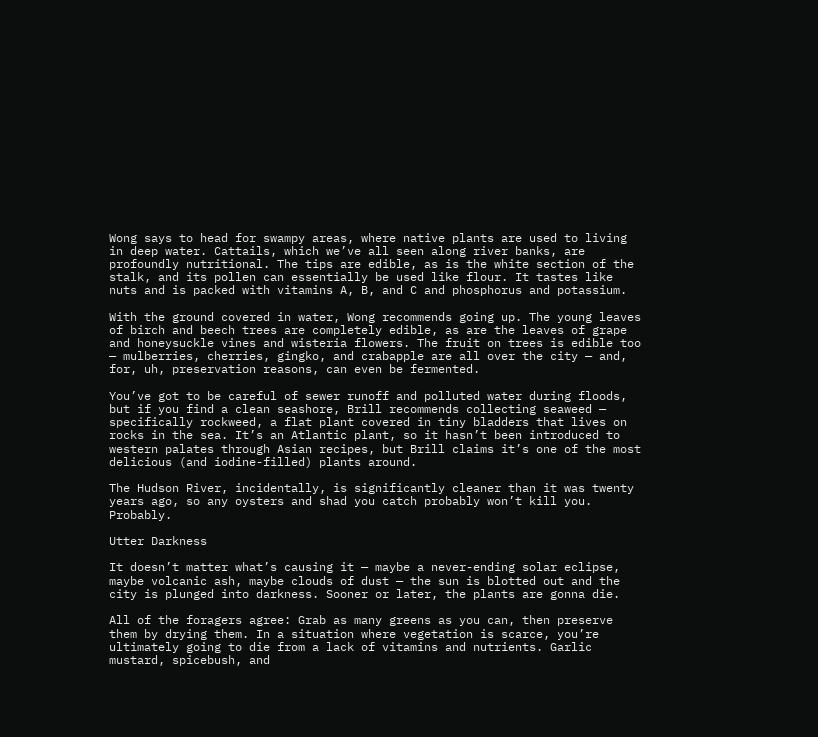Wong says to head for swampy areas, where native plants are used to living in deep water. Cattails, which we’ve all seen along river banks, are profoundly nutritional. The tips are edible, as is the white section of the stalk, and its pollen can essentially be used like flour. It tastes like nuts and is packed with vitamins A, B, and C and phosphorus and potassium.

With the ground covered in water, Wong recommends going up. The young leaves of birch and beech trees are completely edible, as are the leaves of grape and honeysuckle vines and wisteria flowers. The fruit on trees is edible too — mulberries, cherries, gingko, and crabapple are all over the city — and, for, uh, preservation reasons, can even be fermented.

You’ve got to be careful of sewer runoff and polluted water during floods, but if you find a clean seashore, Brill recommends collecting seaweed — specifically rockweed, a flat plant covered in tiny bladders that lives on rocks in the sea. It’s an Atlantic plant, so it hasn’t been introduced to western palates through Asian recipes, but Brill claims it’s one of the most delicious (and iodine-filled) plants around.

The Hudson River, incidentally, is significantly cleaner than it was twenty years ago, so any oysters and shad you catch probably won’t kill you. Probably.

Utter Darkness

It doesn’t matter what’s causing it — maybe a never-ending solar eclipse, maybe volcanic ash, maybe clouds of dust — the sun is blotted out and the city is plunged into darkness. Sooner or later, the plants are gonna die.

All of the foragers agree: Grab as many greens as you can, then preserve them by drying them. In a situation where vegetation is scarce, you’re ultimately going to die from a lack of vitamins and nutrients. Garlic mustard, spicebush, and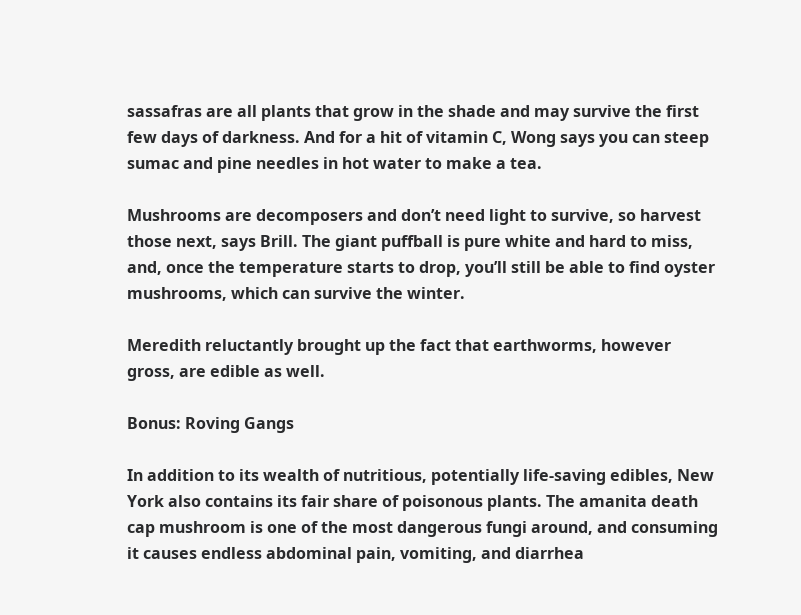sassafras are all plants that grow in the shade and may survive the first few days of darkness. And for a hit of vitamin C, Wong says you can steep sumac and pine needles in hot water to make a tea.

Mushrooms are decomposers and don’t need light to survive, so harvest those next, says Brill. The giant puffball is pure white and hard to miss, and, once the temperature starts to drop, you’ll still be able to find oyster mushrooms, which can survive the winter.

Meredith reluctantly brought up the fact that earthworms, however gross, are edible as well.

Bonus: Roving Gangs

In addition to its wealth of nutritious, potentially life-saving edibles, New York also contains its fair share of poisonous plants. The amanita death cap mushroom is one of the most dangerous fungi around, and consuming it causes endless abdominal pain, vomiting, and diarrhea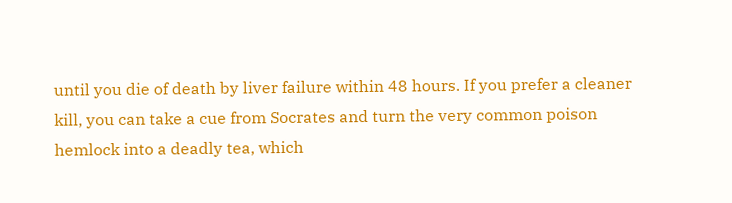until you die of death by liver failure within 48 hours. If you prefer a cleaner kill, you can take a cue from Socrates and turn the very common poison hemlock into a deadly tea, which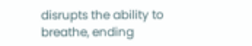disrupts the ability to breathe, ending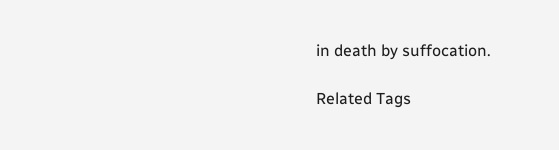in death by suffocation.

Related Tags